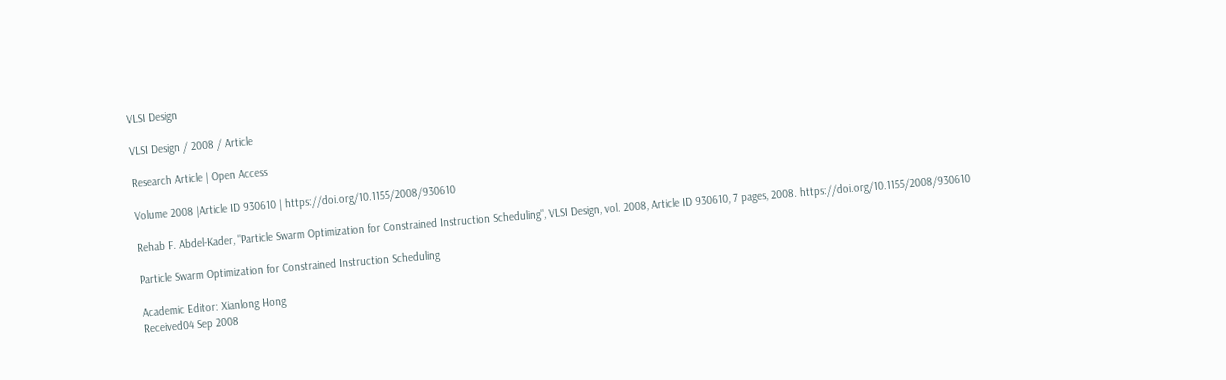VLSI Design

VLSI Design / 2008 / Article

Research Article | Open Access

Volume 2008 |Article ID 930610 | https://doi.org/10.1155/2008/930610

Rehab F. Abdel-Kader, "Particle Swarm Optimization for Constrained Instruction Scheduling", VLSI Design, vol. 2008, Article ID 930610, 7 pages, 2008. https://doi.org/10.1155/2008/930610

Particle Swarm Optimization for Constrained Instruction Scheduling

Academic Editor: Xianlong Hong
Received04 Sep 2008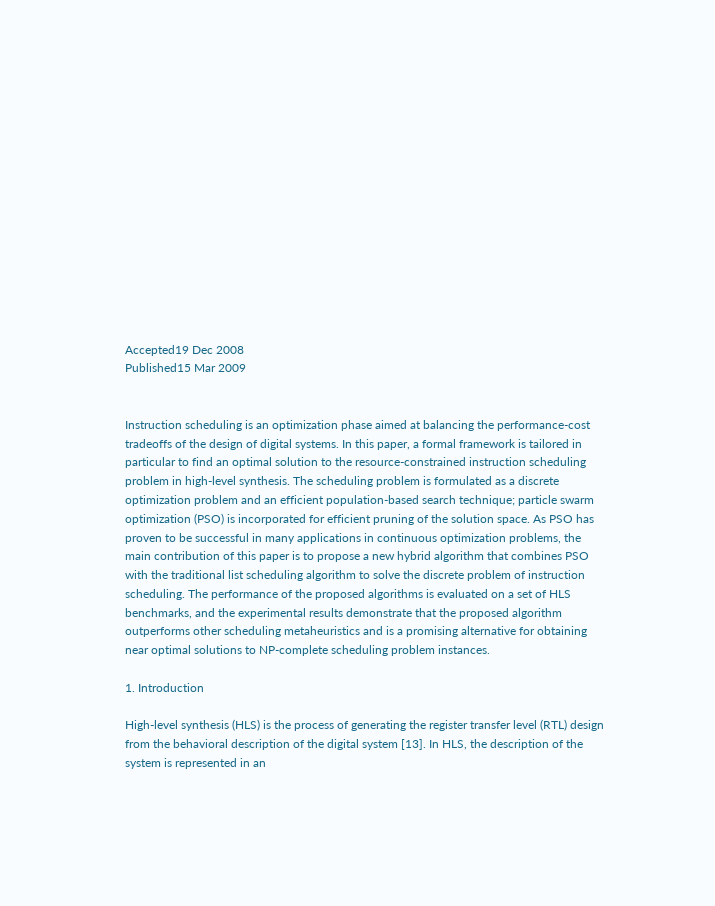Accepted19 Dec 2008
Published15 Mar 2009


Instruction scheduling is an optimization phase aimed at balancing the performance-cost tradeoffs of the design of digital systems. In this paper, a formal framework is tailored in particular to find an optimal solution to the resource-constrained instruction scheduling problem in high-level synthesis. The scheduling problem is formulated as a discrete optimization problem and an efficient population-based search technique; particle swarm optimization (PSO) is incorporated for efficient pruning of the solution space. As PSO has proven to be successful in many applications in continuous optimization problems, the main contribution of this paper is to propose a new hybrid algorithm that combines PSO with the traditional list scheduling algorithm to solve the discrete problem of instruction scheduling. The performance of the proposed algorithms is evaluated on a set of HLS benchmarks, and the experimental results demonstrate that the proposed algorithm outperforms other scheduling metaheuristics and is a promising alternative for obtaining near optimal solutions to NP-complete scheduling problem instances.

1. Introduction

High-level synthesis (HLS) is the process of generating the register transfer level (RTL) design from the behavioral description of the digital system [13]. In HLS, the description of the system is represented in an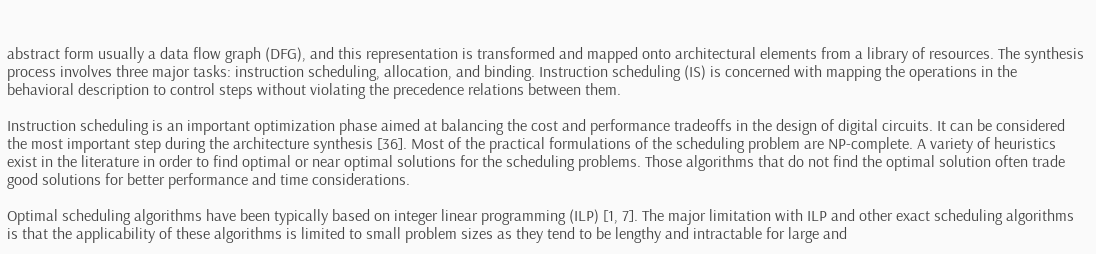abstract form usually a data flow graph (DFG), and this representation is transformed and mapped onto architectural elements from a library of resources. The synthesis process involves three major tasks: instruction scheduling, allocation, and binding. Instruction scheduling (IS) is concerned with mapping the operations in the behavioral description to control steps without violating the precedence relations between them.

Instruction scheduling is an important optimization phase aimed at balancing the cost and performance tradeoffs in the design of digital circuits. It can be considered the most important step during the architecture synthesis [36]. Most of the practical formulations of the scheduling problem are NP-complete. A variety of heuristics exist in the literature in order to find optimal or near optimal solutions for the scheduling problems. Those algorithms that do not find the optimal solution often trade good solutions for better performance and time considerations.

Optimal scheduling algorithms have been typically based on integer linear programming (ILP) [1, 7]. The major limitation with ILP and other exact scheduling algorithms is that the applicability of these algorithms is limited to small problem sizes as they tend to be lengthy and intractable for large and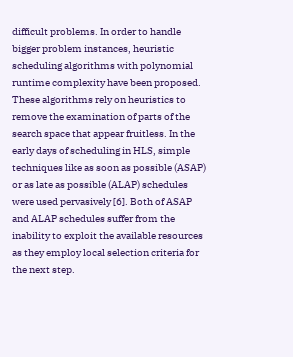difficult problems. In order to handle bigger problem instances, heuristic scheduling algorithms with polynomial runtime complexity have been proposed. These algorithms rely on heuristics to remove the examination of parts of the search space that appear fruitless. In the early days of scheduling in HLS, simple techniques like as soon as possible (ASAP) or as late as possible (ALAP) schedules were used pervasively [6]. Both of ASAP and ALAP schedules suffer from the inability to exploit the available resources as they employ local selection criteria for the next step.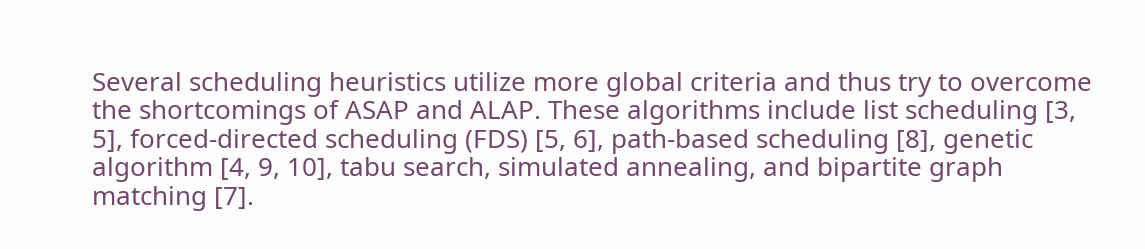Several scheduling heuristics utilize more global criteria and thus try to overcome the shortcomings of ASAP and ALAP. These algorithms include list scheduling [3, 5], forced-directed scheduling (FDS) [5, 6], path-based scheduling [8], genetic algorithm [4, 9, 10], tabu search, simulated annealing, and bipartite graph matching [7].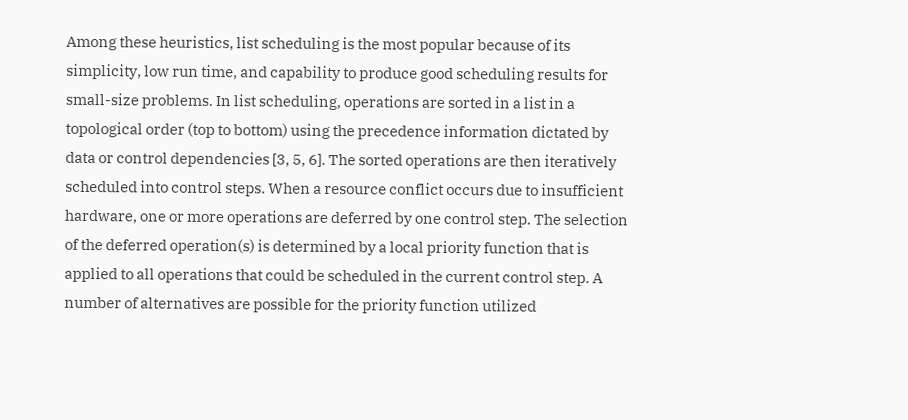Among these heuristics, list scheduling is the most popular because of its simplicity, low run time, and capability to produce good scheduling results for small-size problems. In list scheduling, operations are sorted in a list in a topological order (top to bottom) using the precedence information dictated by data or control dependencies [3, 5, 6]. The sorted operations are then iteratively scheduled into control steps. When a resource conflict occurs due to insufficient hardware, one or more operations are deferred by one control step. The selection of the deferred operation(s) is determined by a local priority function that is applied to all operations that could be scheduled in the current control step. A number of alternatives are possible for the priority function utilized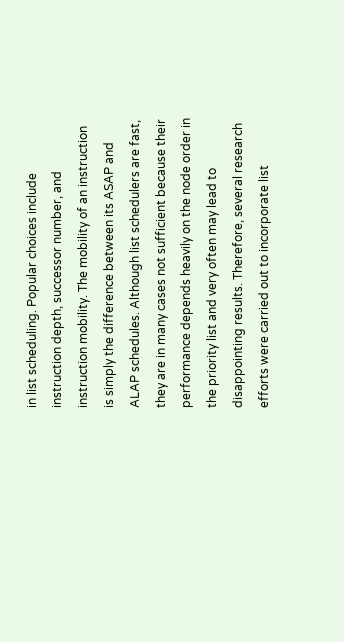in list scheduling. Popular choices include instruction depth, successor number, and instruction mobility. The mobility of an instruction is simply the difference between its ASAP and ALAP schedules. Although list schedulers are fast, they are in many cases not sufficient because their performance depends heavily on the node order in the priority list and very often may lead to disappointing results. Therefore, several research efforts were carried out to incorporate list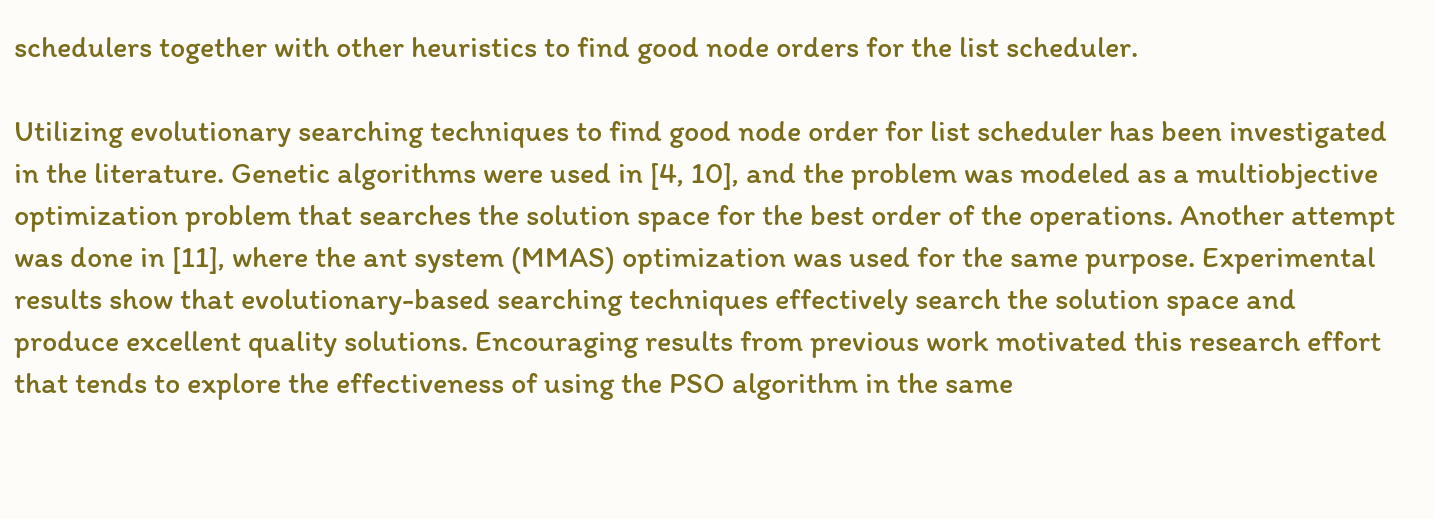schedulers together with other heuristics to find good node orders for the list scheduler.

Utilizing evolutionary searching techniques to find good node order for list scheduler has been investigated in the literature. Genetic algorithms were used in [4, 10], and the problem was modeled as a multiobjective optimization problem that searches the solution space for the best order of the operations. Another attempt was done in [11], where the ant system (MMAS) optimization was used for the same purpose. Experimental results show that evolutionary-based searching techniques effectively search the solution space and produce excellent quality solutions. Encouraging results from previous work motivated this research effort that tends to explore the effectiveness of using the PSO algorithm in the same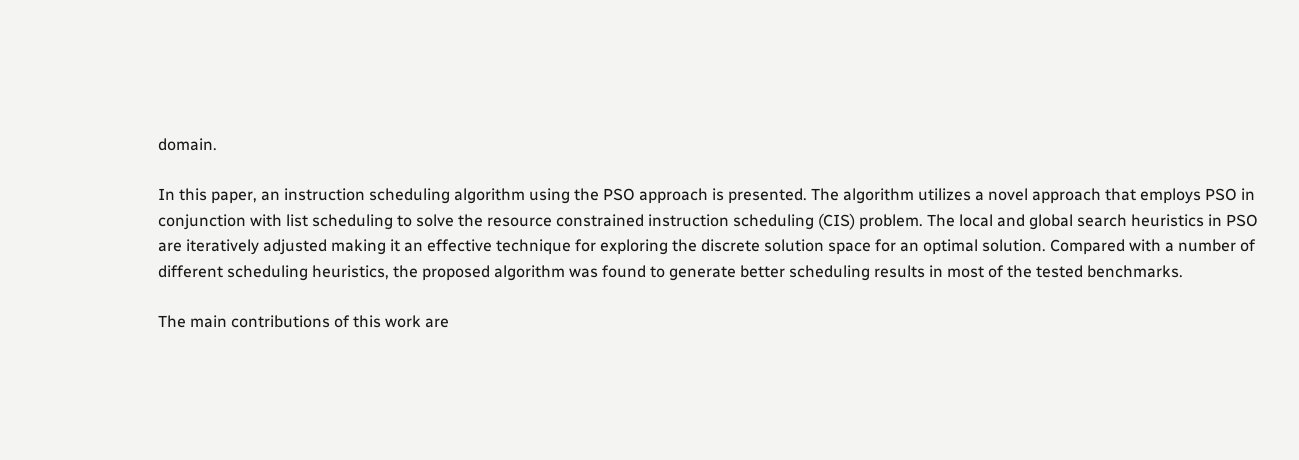domain.

In this paper, an instruction scheduling algorithm using the PSO approach is presented. The algorithm utilizes a novel approach that employs PSO in conjunction with list scheduling to solve the resource constrained instruction scheduling (CIS) problem. The local and global search heuristics in PSO are iteratively adjusted making it an effective technique for exploring the discrete solution space for an optimal solution. Compared with a number of different scheduling heuristics, the proposed algorithm was found to generate better scheduling results in most of the tested benchmarks.

The main contributions of this work are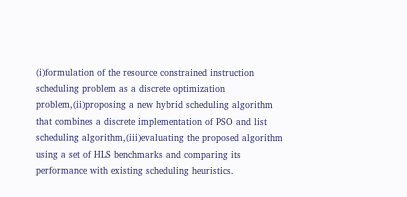(i)formulation of the resource constrained instruction scheduling problem as a discrete optimization problem,(ii)proposing a new hybrid scheduling algorithm that combines a discrete implementation of PSO and list scheduling algorithm,(iii)evaluating the proposed algorithm using a set of HLS benchmarks and comparing its performance with existing scheduling heuristics.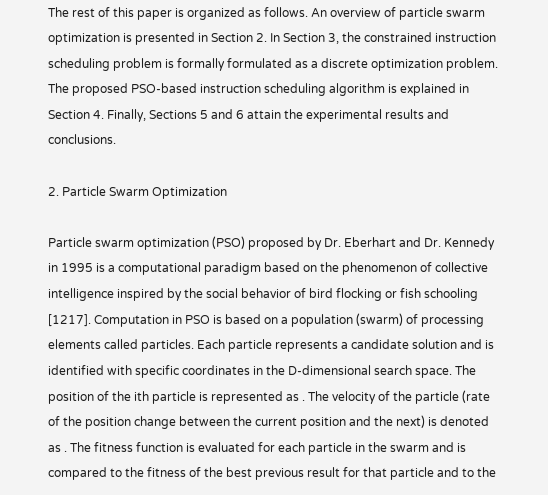The rest of this paper is organized as follows. An overview of particle swarm optimization is presented in Section 2. In Section 3, the constrained instruction scheduling problem is formally formulated as a discrete optimization problem. The proposed PSO-based instruction scheduling algorithm is explained in Section 4. Finally, Sections 5 and 6 attain the experimental results and conclusions.

2. Particle Swarm Optimization

Particle swarm optimization (PSO) proposed by Dr. Eberhart and Dr. Kennedy in 1995 is a computational paradigm based on the phenomenon of collective intelligence inspired by the social behavior of bird flocking or fish schooling [1217]. Computation in PSO is based on a population (swarm) of processing elements called particles. Each particle represents a candidate solution and is identified with specific coordinates in the D-dimensional search space. The position of the ith particle is represented as . The velocity of the particle (rate of the position change between the current position and the next) is denoted as . The fitness function is evaluated for each particle in the swarm and is compared to the fitness of the best previous result for that particle and to the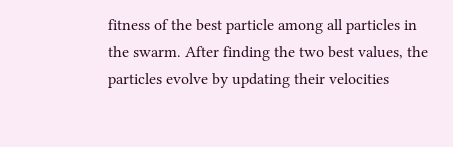fitness of the best particle among all particles in the swarm. After finding the two best values, the particles evolve by updating their velocities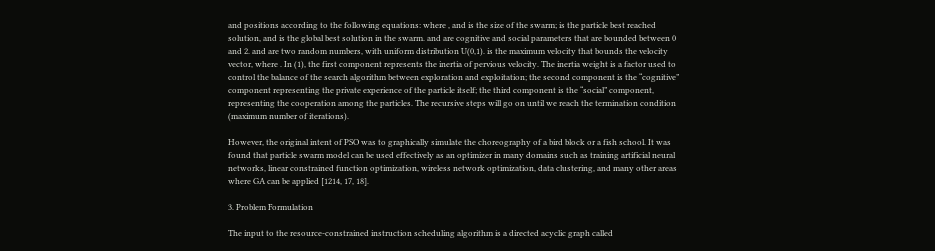and positions according to the following equations: where , and is the size of the swarm; is the particle best reached solution, and is the global best solution in the swarm. and are cognitive and social parameters that are bounded between 0 and 2. and are two random numbers, with uniform distribution U(0,1). is the maximum velocity that bounds the velocity vector, where . In (1), the first component represents the inertia of pervious velocity. The inertia weight is a factor used to control the balance of the search algorithm between exploration and exploitation; the second component is the “cognitive” component representing the private experience of the particle itself; the third component is the “social” component, representing the cooperation among the particles. The recursive steps will go on until we reach the termination condition (maximum number of iterations).

However, the original intent of PSO was to graphically simulate the choreography of a bird block or a fish school. It was found that particle swarm model can be used effectively as an optimizer in many domains such as training artificial neural networks, linear constrained function optimization, wireless network optimization, data clustering, and many other areas where GA can be applied [1214, 17, 18].

3. Problem Formulation

The input to the resource-constrained instruction scheduling algorithm is a directed acyclic graph called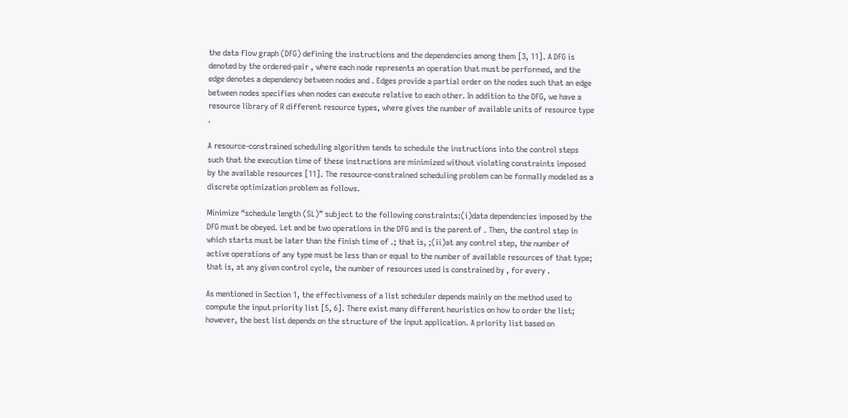the data flow graph (DFG) defining the instructions and the dependencies among them [3, 11]. A DFG is denoted by the ordered-pair , where each node represents an operation that must be performed, and the edge denotes a dependency between nodes and . Edges provide a partial order on the nodes such that an edge between nodes specifies when nodes can execute relative to each other. In addition to the DFG, we have a resource library of R different resource types, where gives the number of available units of resource type .

A resource-constrained scheduling algorithm tends to schedule the instructions into the control steps such that the execution time of these instructions are minimized without violating constraints imposed by the available resources [11]. The resource-constrained scheduling problem can be formally modeled as a discrete optimization problem as follows.

Minimize “schedule length (SL)” subject to the following constraints:(i)data dependencies imposed by the DFG must be obeyed. Let and be two operations in the DFG and is the parent of . Then, the control step in which starts must be later than the finish time of .; that is, ;(ii)at any control step, the number of active operations of any type must be less than or equal to the number of available resources of that type; that is, at any given control cycle, the number of resources used is constrained by , for every .

As mentioned in Section 1, the effectiveness of a list scheduler depends mainly on the method used to compute the input priority list [5, 6]. There exist many different heuristics on how to order the list; however, the best list depends on the structure of the input application. A priority list based on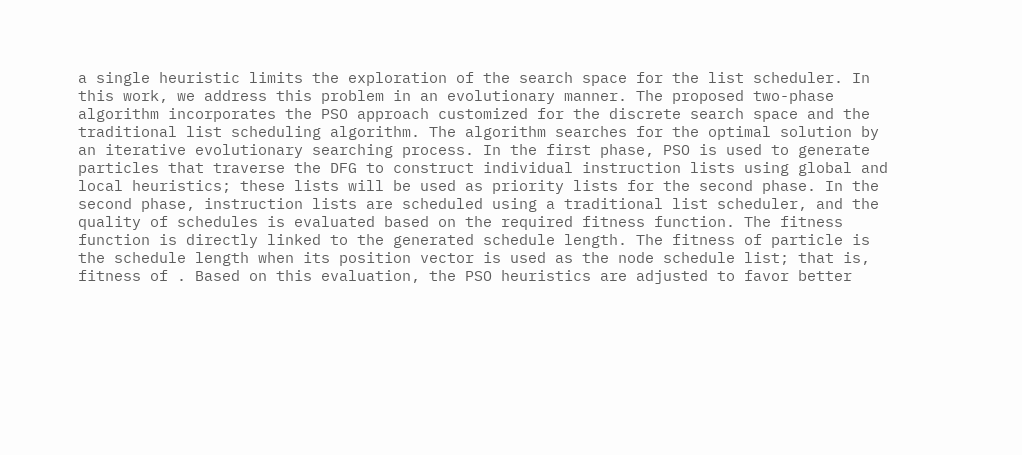a single heuristic limits the exploration of the search space for the list scheduler. In this work, we address this problem in an evolutionary manner. The proposed two-phase algorithm incorporates the PSO approach customized for the discrete search space and the traditional list scheduling algorithm. The algorithm searches for the optimal solution by an iterative evolutionary searching process. In the first phase, PSO is used to generate particles that traverse the DFG to construct individual instruction lists using global and local heuristics; these lists will be used as priority lists for the second phase. In the second phase, instruction lists are scheduled using a traditional list scheduler, and the quality of schedules is evaluated based on the required fitness function. The fitness function is directly linked to the generated schedule length. The fitness of particle is the schedule length when its position vector is used as the node schedule list; that is, fitness of . Based on this evaluation, the PSO heuristics are adjusted to favor better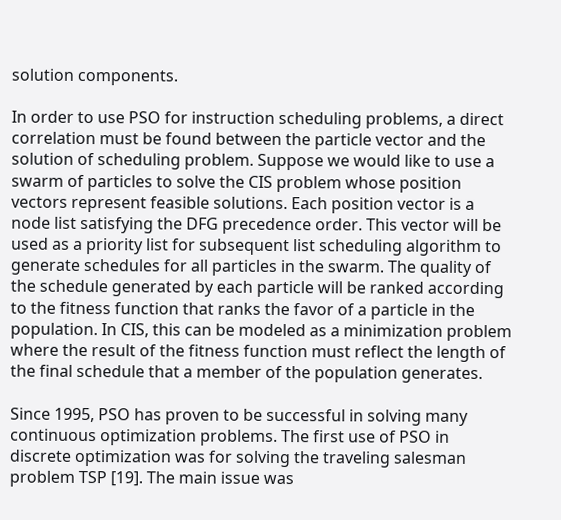solution components.

In order to use PSO for instruction scheduling problems, a direct correlation must be found between the particle vector and the solution of scheduling problem. Suppose we would like to use a swarm of particles to solve the CIS problem whose position vectors represent feasible solutions. Each position vector is a node list satisfying the DFG precedence order. This vector will be used as a priority list for subsequent list scheduling algorithm to generate schedules for all particles in the swarm. The quality of the schedule generated by each particle will be ranked according to the fitness function that ranks the favor of a particle in the population. In CIS, this can be modeled as a minimization problem where the result of the fitness function must reflect the length of the final schedule that a member of the population generates.

Since 1995, PSO has proven to be successful in solving many continuous optimization problems. The first use of PSO in discrete optimization was for solving the traveling salesman problem TSP [19]. The main issue was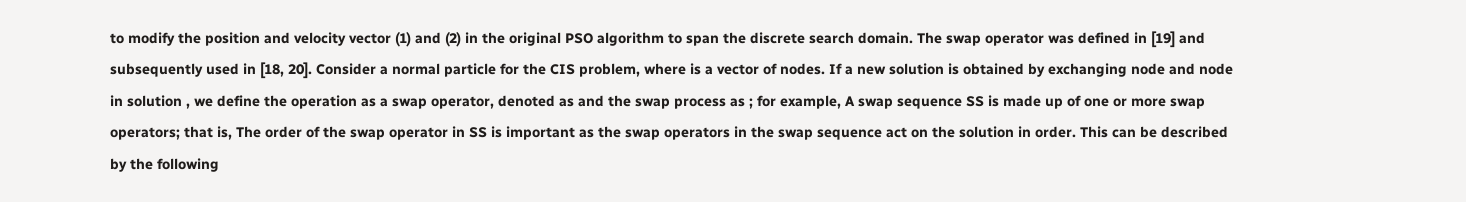to modify the position and velocity vector (1) and (2) in the original PSO algorithm to span the discrete search domain. The swap operator was defined in [19] and subsequently used in [18, 20]. Consider a normal particle for the CIS problem, where is a vector of nodes. If a new solution is obtained by exchanging node and node in solution , we define the operation as a swap operator, denoted as and the swap process as ; for example, A swap sequence SS is made up of one or more swap operators; that is, The order of the swap operator in SS is important as the swap operators in the swap sequence act on the solution in order. This can be described by the following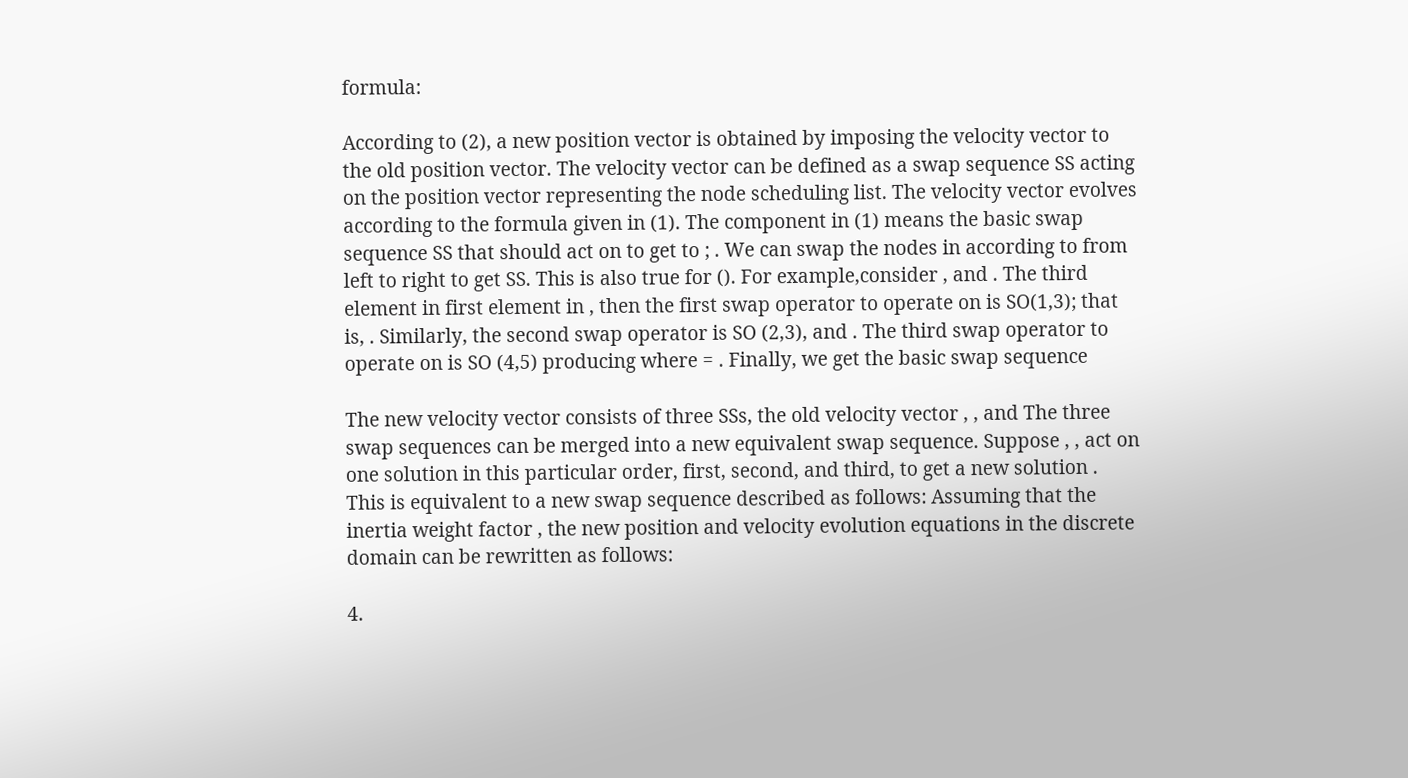formula:

According to (2), a new position vector is obtained by imposing the velocity vector to the old position vector. The velocity vector can be defined as a swap sequence SS acting on the position vector representing the node scheduling list. The velocity vector evolves according to the formula given in (1). The component in (1) means the basic swap sequence SS that should act on to get to ; . We can swap the nodes in according to from left to right to get SS. This is also true for (). For example,consider , and . The third element in first element in , then the first swap operator to operate on is SO(1,3); that is, . Similarly, the second swap operator is SO (2,3), and . The third swap operator to operate on is SO (4,5) producing where = . Finally, we get the basic swap sequence

The new velocity vector consists of three SSs, the old velocity vector , , and The three swap sequences can be merged into a new equivalent swap sequence. Suppose , , act on one solution in this particular order, first, second, and third, to get a new solution . This is equivalent to a new swap sequence described as follows: Assuming that the inertia weight factor , the new position and velocity evolution equations in the discrete domain can be rewritten as follows:

4.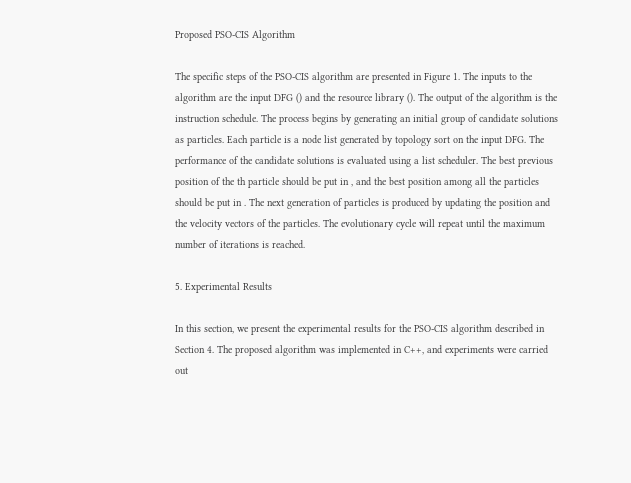Proposed PSO-CIS Algorithm

The specific steps of the PSO-CIS algorithm are presented in Figure 1. The inputs to the algorithm are the input DFG () and the resource library (). The output of the algorithm is the instruction schedule. The process begins by generating an initial group of candidate solutions as particles. Each particle is a node list generated by topology sort on the input DFG. The performance of the candidate solutions is evaluated using a list scheduler. The best previous position of the th particle should be put in , and the best position among all the particles should be put in . The next generation of particles is produced by updating the position and the velocity vectors of the particles. The evolutionary cycle will repeat until the maximum number of iterations is reached.

5. Experimental Results

In this section, we present the experimental results for the PSO-CIS algorithm described in Section 4. The proposed algorithm was implemented in C++, and experiments were carried out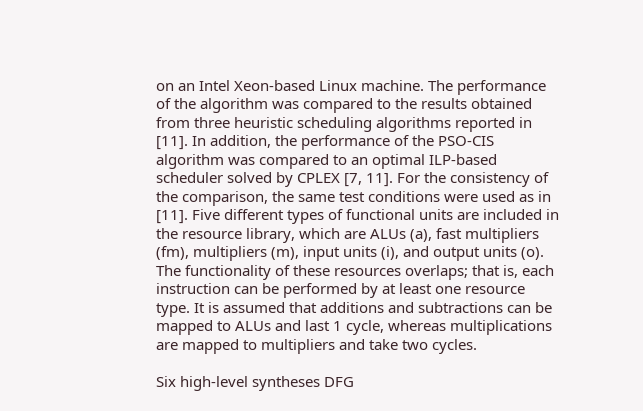on an Intel Xeon-based Linux machine. The performance of the algorithm was compared to the results obtained from three heuristic scheduling algorithms reported in [11]. In addition, the performance of the PSO-CIS algorithm was compared to an optimal ILP-based scheduler solved by CPLEX [7, 11]. For the consistency of the comparison, the same test conditions were used as in [11]. Five different types of functional units are included in the resource library, which are ALUs (a), fast multipliers (fm), multipliers (m), input units (i), and output units (o). The functionality of these resources overlaps; that is, each instruction can be performed by at least one resource type. It is assumed that additions and subtractions can be mapped to ALUs and last 1 cycle, whereas multiplications are mapped to multipliers and take two cycles.

Six high-level syntheses DFG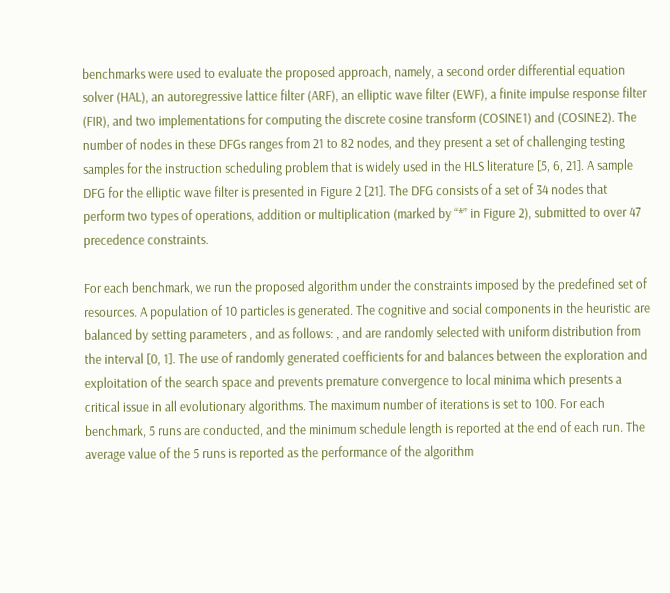benchmarks were used to evaluate the proposed approach, namely, a second order differential equation solver (HAL), an autoregressive lattice filter (ARF), an elliptic wave filter (EWF), a finite impulse response filter (FIR), and two implementations for computing the discrete cosine transform (COSINE1) and (COSINE2). The number of nodes in these DFGs ranges from 21 to 82 nodes, and they present a set of challenging testing samples for the instruction scheduling problem that is widely used in the HLS literature [5, 6, 21]. A sample DFG for the elliptic wave filter is presented in Figure 2 [21]. The DFG consists of a set of 34 nodes that perform two types of operations, addition or multiplication (marked by “*” in Figure 2), submitted to over 47 precedence constraints.

For each benchmark, we run the proposed algorithm under the constraints imposed by the predefined set of resources. A population of 10 particles is generated. The cognitive and social components in the heuristic are balanced by setting parameters , and as follows: , and are randomly selected with uniform distribution from the interval [0, 1]. The use of randomly generated coefficients for and balances between the exploration and exploitation of the search space and prevents premature convergence to local minima which presents a critical issue in all evolutionary algorithms. The maximum number of iterations is set to 100. For each benchmark, 5 runs are conducted, and the minimum schedule length is reported at the end of each run. The average value of the 5 runs is reported as the performance of the algorithm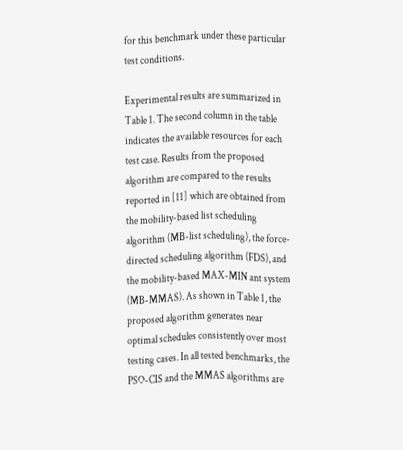for this benchmark under these particular test conditions.

Experimental results are summarized in Table 1. The second column in the table indicates the available resources for each test case. Results from the proposed algorithm are compared to the results reported in [11] which are obtained from the mobility-based list scheduling algorithm (MB-list scheduling), the force-directed scheduling algorithm (FDS), and the mobility-based MAX-MIN ant system (MB-MMAS). As shown in Table 1, the proposed algorithm generates near optimal schedules consistently over most testing cases. In all tested benchmarks, the PSO-CIS and the MMAS algorithms are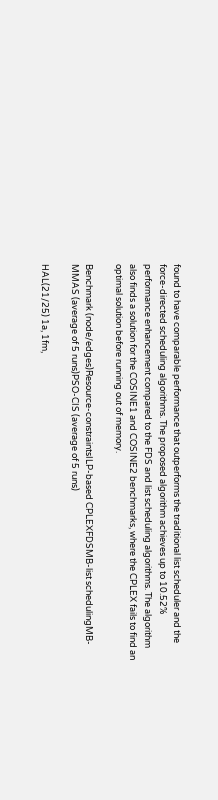found to have comparable performance that outperforms the traditional list scheduler and the force-directed scheduling algorithms. The proposed algorithm achieves up to 10.52% performance enhancement compared to the FDS and list scheduling algorithms. The algorithm also finds a solution for the COSINE1 and COSINE2 benchmarks, where the CPLEX fails to find an optimal solution before running out of memory.

Benchmark (node/edges)Resource-constraintsILP-based CPLEXFDSMB-list schedulingMB-MMAS (average of 5 runs)PSO-CIS (average of 5 runs)

HAL(21/25) 1a, 1fm,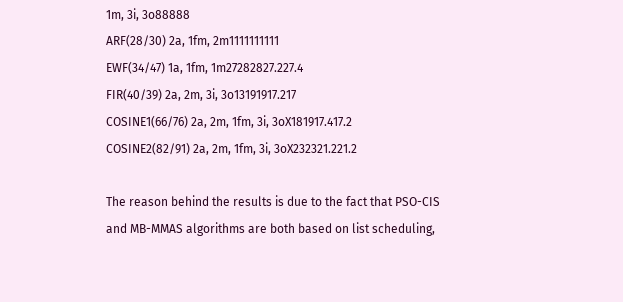1m, 3i, 3o88888
ARF(28/30) 2a, 1fm, 2m1111111111
EWF(34/47) 1a, 1fm, 1m27282827.227.4
FIR(40/39) 2a, 2m, 3i, 3o13191917.217
COSINE1(66/76) 2a, 2m, 1fm, 3i, 3oX181917.417.2
COSINE2(82/91) 2a, 2m, 1fm, 3i, 3oX232321.221.2

The reason behind the results is due to the fact that PSO-CIS and MB-MMAS algorithms are both based on list scheduling,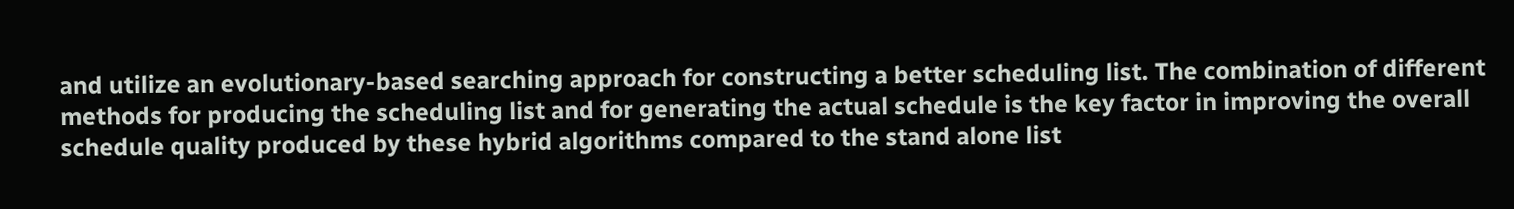and utilize an evolutionary-based searching approach for constructing a better scheduling list. The combination of different methods for producing the scheduling list and for generating the actual schedule is the key factor in improving the overall schedule quality produced by these hybrid algorithms compared to the stand alone list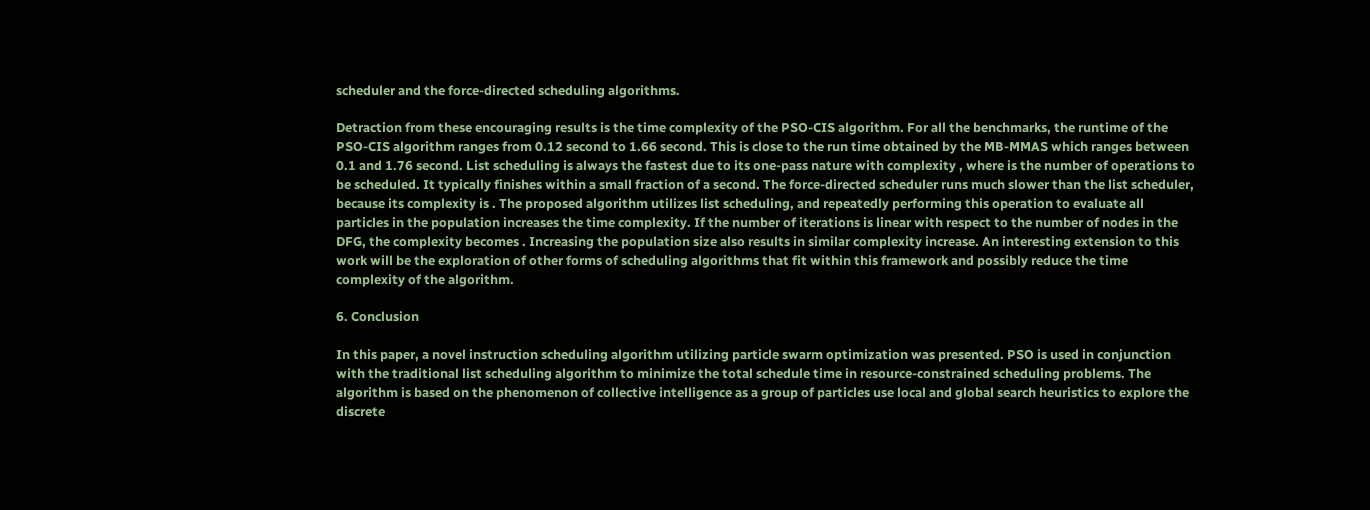scheduler and the force-directed scheduling algorithms.

Detraction from these encouraging results is the time complexity of the PSO-CIS algorithm. For all the benchmarks, the runtime of the PSO-CIS algorithm ranges from 0.12 second to 1.66 second. This is close to the run time obtained by the MB-MMAS which ranges between 0.1 and 1.76 second. List scheduling is always the fastest due to its one-pass nature with complexity , where is the number of operations to be scheduled. It typically finishes within a small fraction of a second. The force-directed scheduler runs much slower than the list scheduler, because its complexity is . The proposed algorithm utilizes list scheduling, and repeatedly performing this operation to evaluate all particles in the population increases the time complexity. If the number of iterations is linear with respect to the number of nodes in the DFG, the complexity becomes . Increasing the population size also results in similar complexity increase. An interesting extension to this work will be the exploration of other forms of scheduling algorithms that fit within this framework and possibly reduce the time complexity of the algorithm.

6. Conclusion

In this paper, a novel instruction scheduling algorithm utilizing particle swarm optimization was presented. PSO is used in conjunction with the traditional list scheduling algorithm to minimize the total schedule time in resource-constrained scheduling problems. The algorithm is based on the phenomenon of collective intelligence as a group of particles use local and global search heuristics to explore the discrete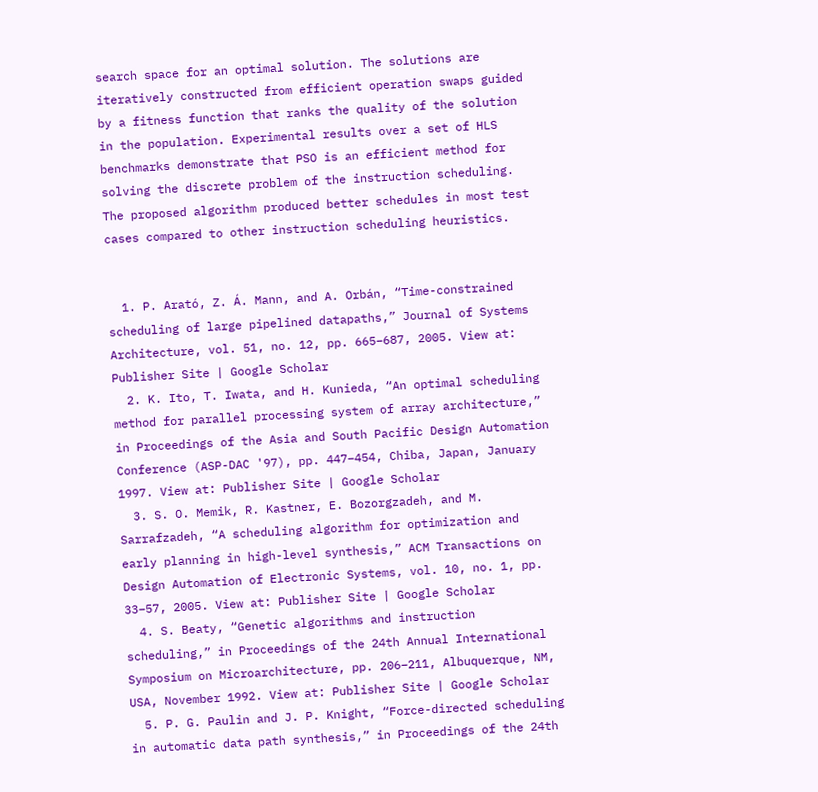search space for an optimal solution. The solutions are iteratively constructed from efficient operation swaps guided by a fitness function that ranks the quality of the solution in the population. Experimental results over a set of HLS benchmarks demonstrate that PSO is an efficient method for solving the discrete problem of the instruction scheduling. The proposed algorithm produced better schedules in most test cases compared to other instruction scheduling heuristics.


  1. P. Arató, Z. Á. Mann, and A. Orbán, “Time-constrained scheduling of large pipelined datapaths,” Journal of Systems Architecture, vol. 51, no. 12, pp. 665–687, 2005. View at: Publisher Site | Google Scholar
  2. K. Ito, T. Iwata, and H. Kunieda, “An optimal scheduling method for parallel processing system of array architecture,” in Proceedings of the Asia and South Pacific Design Automation Conference (ASP-DAC '97), pp. 447–454, Chiba, Japan, January 1997. View at: Publisher Site | Google Scholar
  3. S. O. Memik, R. Kastner, E. Bozorgzadeh, and M. Sarrafzadeh, “A scheduling algorithm for optimization and early planning in high-level synthesis,” ACM Transactions on Design Automation of Electronic Systems, vol. 10, no. 1, pp. 33–57, 2005. View at: Publisher Site | Google Scholar
  4. S. Beaty, “Genetic algorithms and instruction scheduling,” in Proceedings of the 24th Annual International Symposium on Microarchitecture, pp. 206–211, Albuquerque, NM, USA, November 1992. View at: Publisher Site | Google Scholar
  5. P. G. Paulin and J. P. Knight, “Force-directed scheduling in automatic data path synthesis,” in Proceedings of the 24th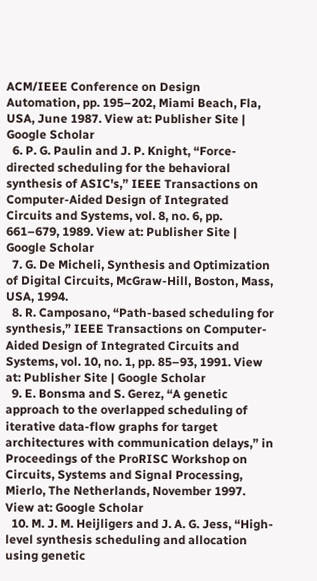ACM/IEEE Conference on Design Automation, pp. 195–202, Miami Beach, Fla, USA, June 1987. View at: Publisher Site | Google Scholar
  6. P. G. Paulin and J. P. Knight, “Force-directed scheduling for the behavioral synthesis of ASIC's,” IEEE Transactions on Computer-Aided Design of Integrated Circuits and Systems, vol. 8, no. 6, pp. 661–679, 1989. View at: Publisher Site | Google Scholar
  7. G. De Micheli, Synthesis and Optimization of Digital Circuits, McGraw-Hill, Boston, Mass, USA, 1994.
  8. R. Camposano, “Path-based scheduling for synthesis,” IEEE Transactions on Computer-Aided Design of Integrated Circuits and Systems, vol. 10, no. 1, pp. 85–93, 1991. View at: Publisher Site | Google Scholar
  9. E. Bonsma and S. Gerez, “A genetic approach to the overlapped scheduling of iterative data-flow graphs for target architectures with communication delays,” in Proceedings of the ProRISC Workshop on Circuits, Systems and Signal Processing, Mierlo, The Netherlands, November 1997. View at: Google Scholar
  10. M. J. M. Heijligers and J. A. G. Jess, “High-level synthesis scheduling and allocation using genetic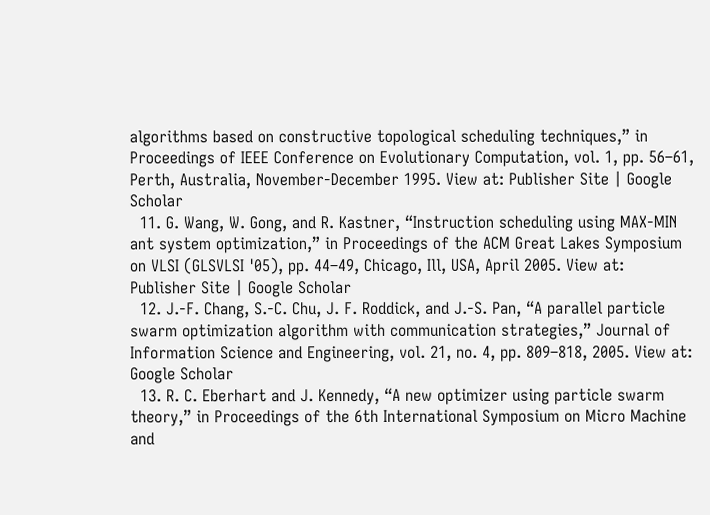algorithms based on constructive topological scheduling techniques,” in Proceedings of IEEE Conference on Evolutionary Computation, vol. 1, pp. 56–61, Perth, Australia, November-December 1995. View at: Publisher Site | Google Scholar
  11. G. Wang, W. Gong, and R. Kastner, “Instruction scheduling using MAX-MIN ant system optimization,” in Proceedings of the ACM Great Lakes Symposium on VLSI (GLSVLSI '05), pp. 44–49, Chicago, Ill, USA, April 2005. View at: Publisher Site | Google Scholar
  12. J.-F. Chang, S.-C. Chu, J. F. Roddick, and J.-S. Pan, “A parallel particle swarm optimization algorithm with communication strategies,” Journal of Information Science and Engineering, vol. 21, no. 4, pp. 809–818, 2005. View at: Google Scholar
  13. R. C. Eberhart and J. Kennedy, “A new optimizer using particle swarm theory,” in Proceedings of the 6th International Symposium on Micro Machine and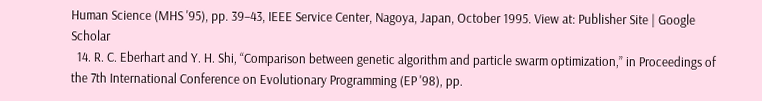Human Science (MHS '95), pp. 39–43, IEEE Service Center, Nagoya, Japan, October 1995. View at: Publisher Site | Google Scholar
  14. R. C. Eberhart and Y. H. Shi, “Comparison between genetic algorithm and particle swarm optimization,” in Proceedings of the 7th International Conference on Evolutionary Programming (EP '98), pp.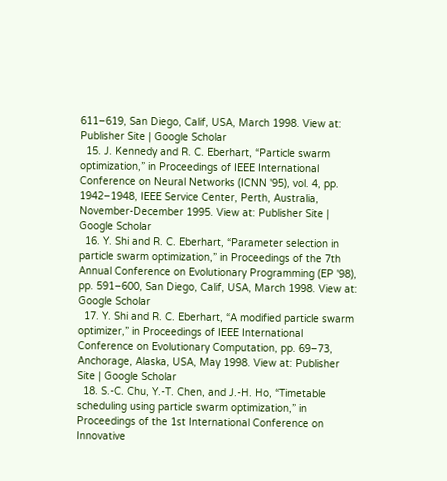611–619, San Diego, Calif, USA, March 1998. View at: Publisher Site | Google Scholar
  15. J. Kennedy and R. C. Eberhart, “Particle swarm optimization,” in Proceedings of IEEE International Conference on Neural Networks (ICNN '95), vol. 4, pp. 1942–1948, IEEE Service Center, Perth, Australia, November-December 1995. View at: Publisher Site | Google Scholar
  16. Y. Shi and R. C. Eberhart, “Parameter selection in particle swarm optimization,” in Proceedings of the 7th Annual Conference on Evolutionary Programming (EP '98), pp. 591–600, San Diego, Calif, USA, March 1998. View at: Google Scholar
  17. Y. Shi and R. C. Eberhart, “A modified particle swarm optimizer,” in Proceedings of IEEE International Conference on Evolutionary Computation, pp. 69–73, Anchorage, Alaska, USA, May 1998. View at: Publisher Site | Google Scholar
  18. S.-C. Chu, Y.-T. Chen, and J.-H. Ho, “Timetable scheduling using particle swarm optimization,” in Proceedings of the 1st International Conference on Innovative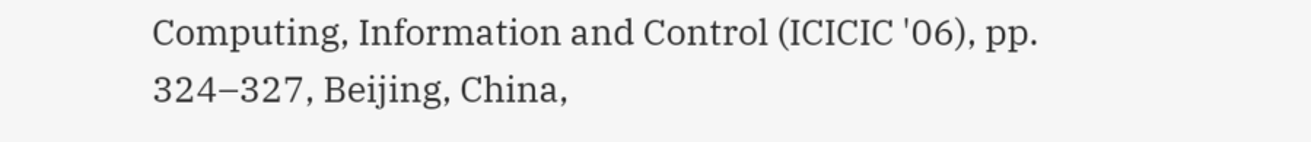Computing, Information and Control (ICICIC '06), pp. 324–327, Beijing, China,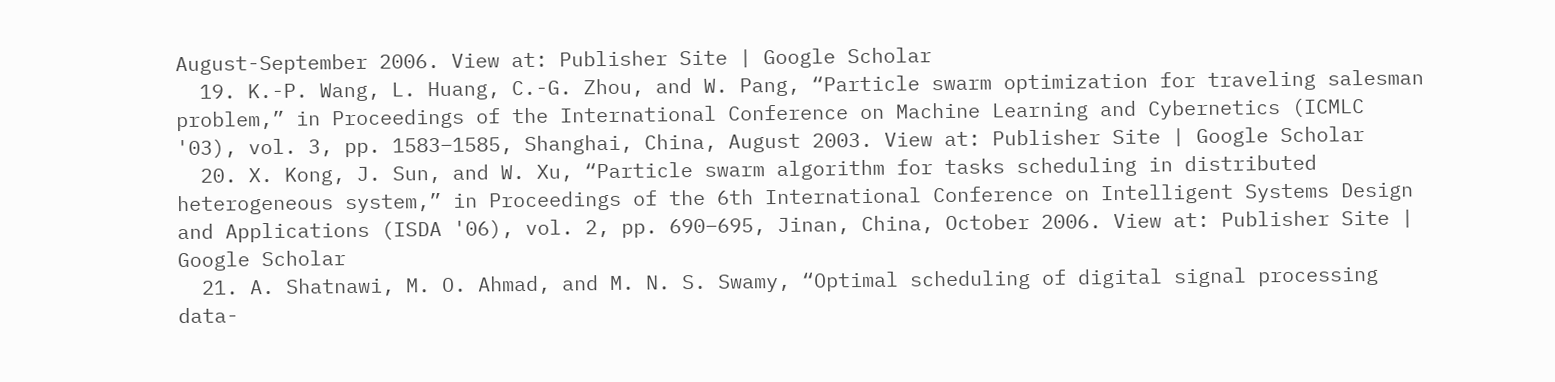August-September 2006. View at: Publisher Site | Google Scholar
  19. K.-P. Wang, L. Huang, C.-G. Zhou, and W. Pang, “Particle swarm optimization for traveling salesman problem,” in Proceedings of the International Conference on Machine Learning and Cybernetics (ICMLC '03), vol. 3, pp. 1583–1585, Shanghai, China, August 2003. View at: Publisher Site | Google Scholar
  20. X. Kong, J. Sun, and W. Xu, “Particle swarm algorithm for tasks scheduling in distributed heterogeneous system,” in Proceedings of the 6th International Conference on Intelligent Systems Design and Applications (ISDA '06), vol. 2, pp. 690–695, Jinan, China, October 2006. View at: Publisher Site | Google Scholar
  21. A. Shatnawi, M. O. Ahmad, and M. N. S. Swamy, “Optimal scheduling of digital signal processing data-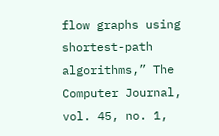flow graphs using shortest-path algorithms,” The Computer Journal, vol. 45, no. 1,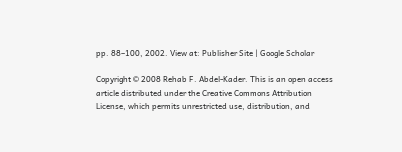pp. 88–100, 2002. View at: Publisher Site | Google Scholar

Copyright © 2008 Rehab F. Abdel-Kader. This is an open access article distributed under the Creative Commons Attribution License, which permits unrestricted use, distribution, and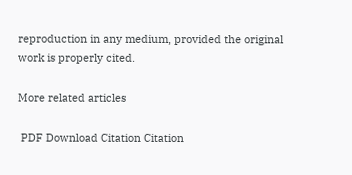reproduction in any medium, provided the original work is properly cited.

More related articles

 PDF Download Citation Citation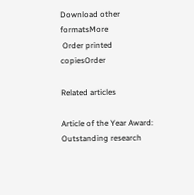Download other formatsMore
 Order printed copiesOrder

Related articles

Article of the Year Award: Outstanding research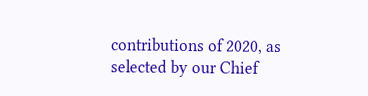contributions of 2020, as selected by our Chief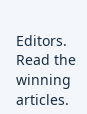Editors. Read the winning articles.